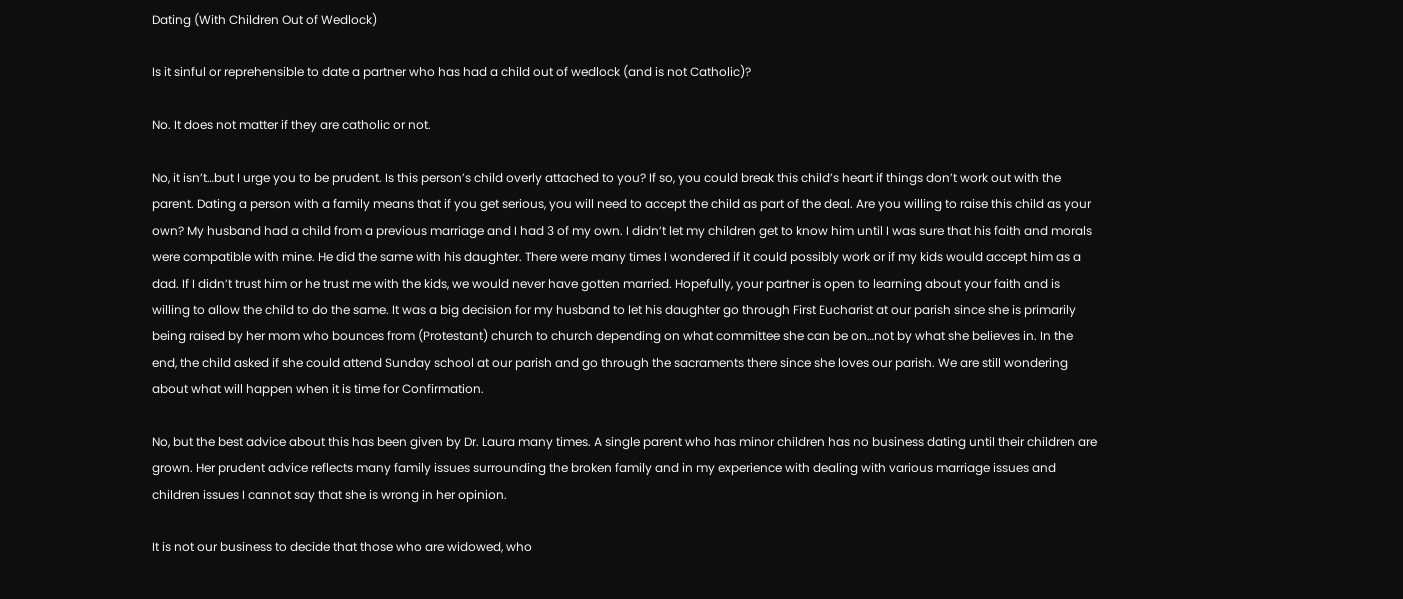Dating (With Children Out of Wedlock)

Is it sinful or reprehensible to date a partner who has had a child out of wedlock (and is not Catholic)?

No. It does not matter if they are catholic or not.

No, it isn’t…but I urge you to be prudent. Is this person’s child overly attached to you? If so, you could break this child’s heart if things don’t work out with the parent. Dating a person with a family means that if you get serious, you will need to accept the child as part of the deal. Are you willing to raise this child as your own? My husband had a child from a previous marriage and I had 3 of my own. I didn’t let my children get to know him until I was sure that his faith and morals were compatible with mine. He did the same with his daughter. There were many times I wondered if it could possibly work or if my kids would accept him as a dad. If I didn’t trust him or he trust me with the kids, we would never have gotten married. Hopefully, your partner is open to learning about your faith and is willing to allow the child to do the same. It was a big decision for my husband to let his daughter go through First Eucharist at our parish since she is primarily being raised by her mom who bounces from (Protestant) church to church depending on what committee she can be on…not by what she believes in. In the end, the child asked if she could attend Sunday school at our parish and go through the sacraments there since she loves our parish. We are still wondering about what will happen when it is time for Confirmation.

No, but the best advice about this has been given by Dr. Laura many times. A single parent who has minor children has no business dating until their children are grown. Her prudent advice reflects many family issues surrounding the broken family and in my experience with dealing with various marriage issues and children issues I cannot say that she is wrong in her opinion.

It is not our business to decide that those who are widowed, who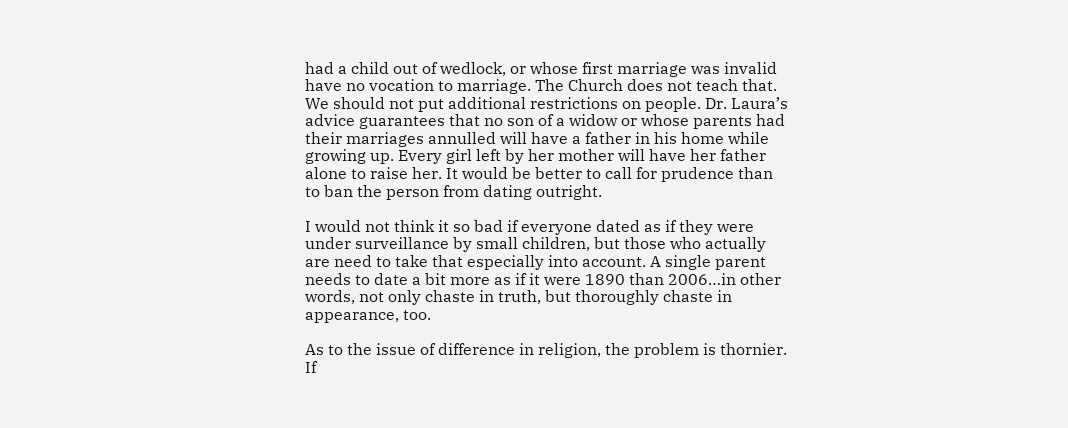had a child out of wedlock, or whose first marriage was invalid have no vocation to marriage. The Church does not teach that. We should not put additional restrictions on people. Dr. Laura’s advice guarantees that no son of a widow or whose parents had their marriages annulled will have a father in his home while growing up. Every girl left by her mother will have her father alone to raise her. It would be better to call for prudence than to ban the person from dating outright.

I would not think it so bad if everyone dated as if they were under surveillance by small children, but those who actually are need to take that especially into account. A single parent needs to date a bit more as if it were 1890 than 2006…in other words, not only chaste in truth, but thoroughly chaste in appearance, too.

As to the issue of difference in religion, the problem is thornier. If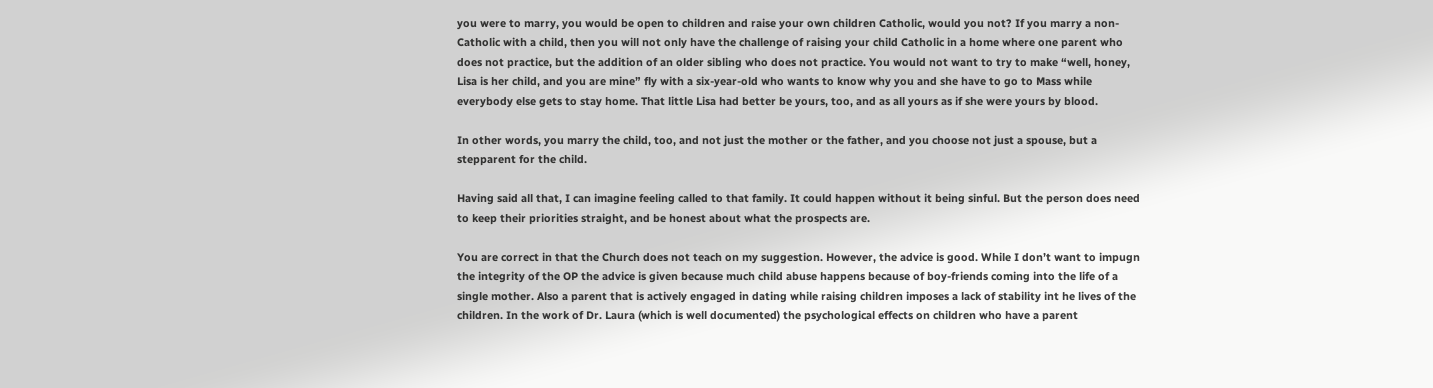you were to marry, you would be open to children and raise your own children Catholic, would you not? If you marry a non-Catholic with a child, then you will not only have the challenge of raising your child Catholic in a home where one parent who does not practice, but the addition of an older sibling who does not practice. You would not want to try to make “well, honey, Lisa is her child, and you are mine” fly with a six-year-old who wants to know why you and she have to go to Mass while everybody else gets to stay home. That little Lisa had better be yours, too, and as all yours as if she were yours by blood.

In other words, you marry the child, too, and not just the mother or the father, and you choose not just a spouse, but a stepparent for the child.

Having said all that, I can imagine feeling called to that family. It could happen without it being sinful. But the person does need to keep their priorities straight, and be honest about what the prospects are.

You are correct in that the Church does not teach on my suggestion. However, the advice is good. While I don’t want to impugn the integrity of the OP the advice is given because much child abuse happens because of boy-friends coming into the life of a single mother. Also a parent that is actively engaged in dating while raising children imposes a lack of stability int he lives of the children. In the work of Dr. Laura (which is well documented) the psychological effects on children who have a parent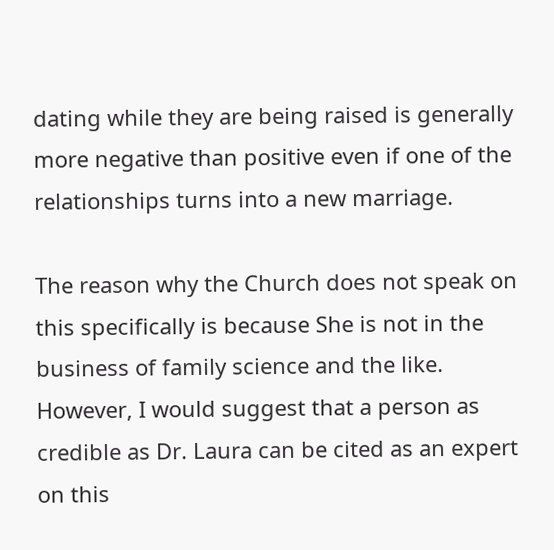dating while they are being raised is generally more negative than positive even if one of the relationships turns into a new marriage.

The reason why the Church does not speak on this specifically is because She is not in the business of family science and the like. However, I would suggest that a person as credible as Dr. Laura can be cited as an expert on this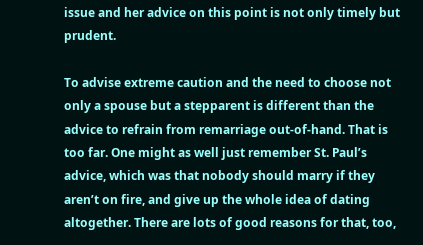issue and her advice on this point is not only timely but prudent.

To advise extreme caution and the need to choose not only a spouse but a stepparent is different than the advice to refrain from remarriage out-of-hand. That is too far. One might as well just remember St. Paul’s advice, which was that nobody should marry if they aren’t on fire, and give up the whole idea of dating altogether. There are lots of good reasons for that, too,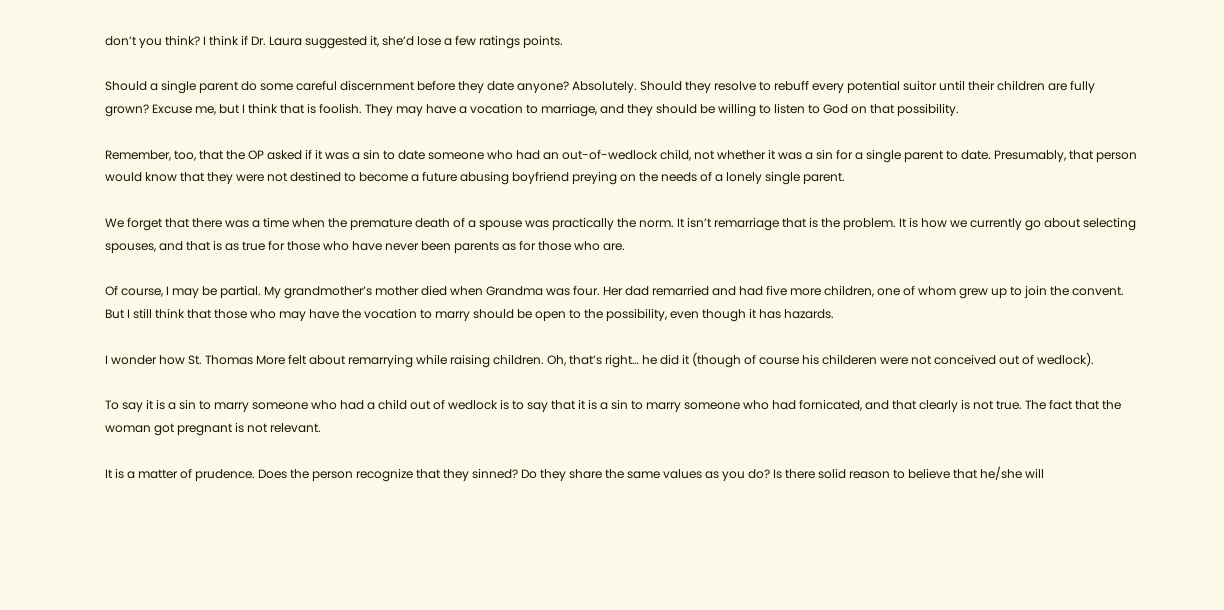don’t you think? I think if Dr. Laura suggested it, she’d lose a few ratings points.

Should a single parent do some careful discernment before they date anyone? Absolutely. Should they resolve to rebuff every potential suitor until their children are fully grown? Excuse me, but I think that is foolish. They may have a vocation to marriage, and they should be willing to listen to God on that possibility.

Remember, too, that the OP asked if it was a sin to date someone who had an out-of-wedlock child, not whether it was a sin for a single parent to date. Presumably, that person would know that they were not destined to become a future abusing boyfriend preying on the needs of a lonely single parent.

We forget that there was a time when the premature death of a spouse was practically the norm. It isn’t remarriage that is the problem. It is how we currently go about selecting spouses, and that is as true for those who have never been parents as for those who are.

Of course, I may be partial. My grandmother’s mother died when Grandma was four. Her dad remarried and had five more children, one of whom grew up to join the convent. But I still think that those who may have the vocation to marry should be open to the possibility, even though it has hazards.

I wonder how St. Thomas More felt about remarrying while raising children. Oh, that’s right… he did it (though of course his childeren were not conceived out of wedlock).

To say it is a sin to marry someone who had a child out of wedlock is to say that it is a sin to marry someone who had fornicated, and that clearly is not true. The fact that the woman got pregnant is not relevant.

It is a matter of prudence. Does the person recognize that they sinned? Do they share the same values as you do? Is there solid reason to believe that he/she will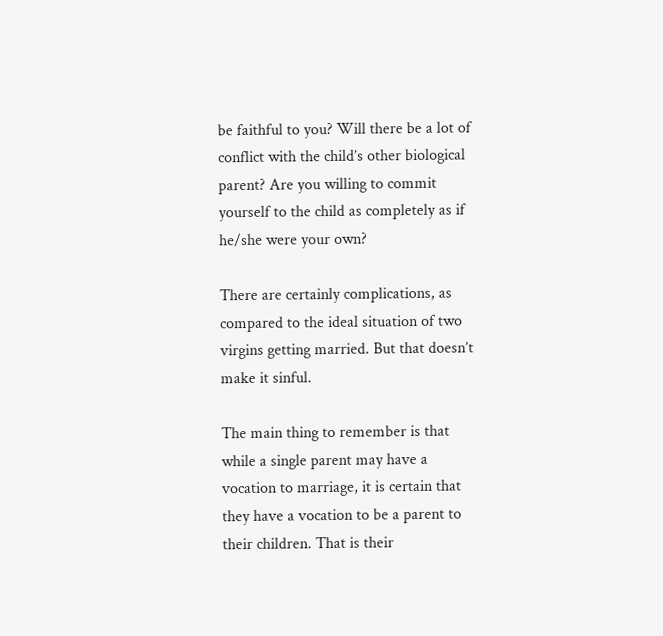be faithful to you? Will there be a lot of conflict with the child’s other biological parent? Are you willing to commit yourself to the child as completely as if he/she were your own?

There are certainly complications, as compared to the ideal situation of two virgins getting married. But that doesn’t make it sinful.

The main thing to remember is that while a single parent may have a vocation to marriage, it is certain that they have a vocation to be a parent to their children. That is their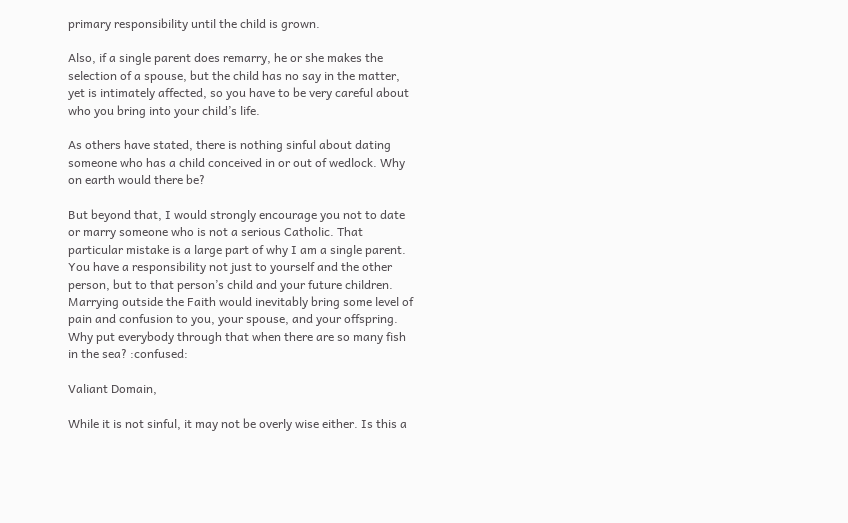primary responsibility until the child is grown.

Also, if a single parent does remarry, he or she makes the selection of a spouse, but the child has no say in the matter, yet is intimately affected, so you have to be very careful about who you bring into your child’s life.

As others have stated, there is nothing sinful about dating someone who has a child conceived in or out of wedlock. Why on earth would there be?

But beyond that, I would strongly encourage you not to date or marry someone who is not a serious Catholic. That particular mistake is a large part of why I am a single parent. You have a responsibility not just to yourself and the other person, but to that person’s child and your future children. Marrying outside the Faith would inevitably bring some level of pain and confusion to you, your spouse, and your offspring. Why put everybody through that when there are so many fish in the sea? :confused:

Valiant Domain,

While it is not sinful, it may not be overly wise either. Is this a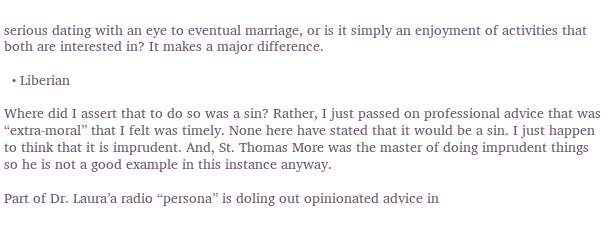serious dating with an eye to eventual marriage, or is it simply an enjoyment of activities that both are interested in? It makes a major difference.

  • Liberian

Where did I assert that to do so was a sin? Rather, I just passed on professional advice that was “extra-moral” that I felt was timely. None here have stated that it would be a sin. I just happen to think that it is imprudent. And, St. Thomas More was the master of doing imprudent things so he is not a good example in this instance anyway.

Part of Dr. Laura’a radio “persona” is doling out opinionated advice in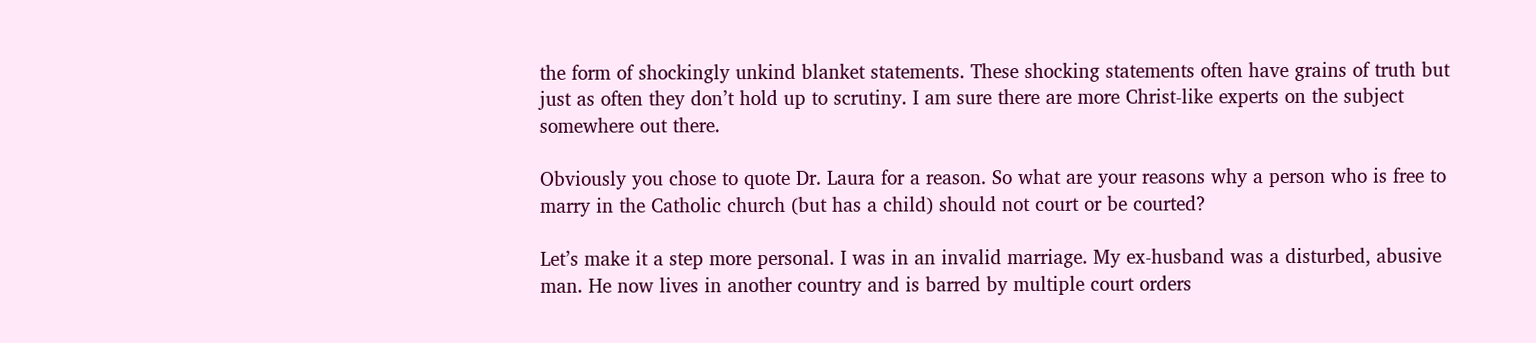the form of shockingly unkind blanket statements. These shocking statements often have grains of truth but just as often they don’t hold up to scrutiny. I am sure there are more Christ-like experts on the subject somewhere out there.

Obviously you chose to quote Dr. Laura for a reason. So what are your reasons why a person who is free to marry in the Catholic church (but has a child) should not court or be courted?

Let’s make it a step more personal. I was in an invalid marriage. My ex-husband was a disturbed, abusive man. He now lives in another country and is barred by multiple court orders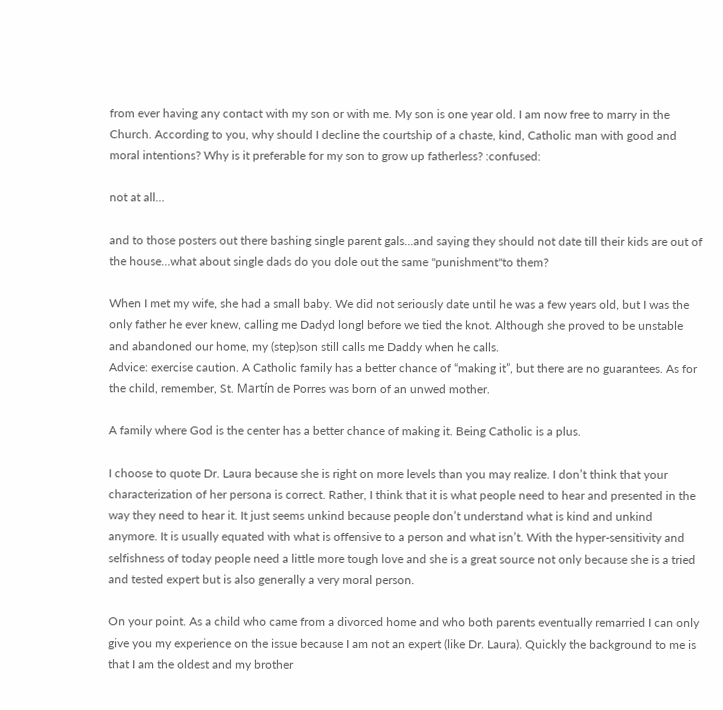from ever having any contact with my son or with me. My son is one year old. I am now free to marry in the Church. According to you, why should I decline the courtship of a chaste, kind, Catholic man with good and moral intentions? Why is it preferable for my son to grow up fatherless? :confused:

not at all…

and to those posters out there bashing single parent gals…and saying they should not date till their kids are out of the house…what about single dads do you dole out the same "punishment"to them?

When I met my wife, she had a small baby. We did not seriously date until he was a few years old, but I was the only father he ever knew, calling me Dadyd longl before we tied the knot. Although she proved to be unstable and abandoned our home, my (step)son still calls me Daddy when he calls.
Advice: exercise caution. A Catholic family has a better chance of “making it”, but there are no guarantees. As for the child, remember, St. Martín de Porres was born of an unwed mother.

A family where God is the center has a better chance of making it. Being Catholic is a plus.

I choose to quote Dr. Laura because she is right on more levels than you may realize. I don’t think that your characterization of her persona is correct. Rather, I think that it is what people need to hear and presented in the way they need to hear it. It just seems unkind because people don’t understand what is kind and unkind anymore. It is usually equated with what is offensive to a person and what isn’t. With the hyper-sensitivity and selfishness of today people need a little more tough love and she is a great source not only because she is a tried and tested expert but is also generally a very moral person.

On your point. As a child who came from a divorced home and who both parents eventually remarried I can only give you my experience on the issue because I am not an expert (like Dr. Laura). Quickly the background to me is that I am the oldest and my brother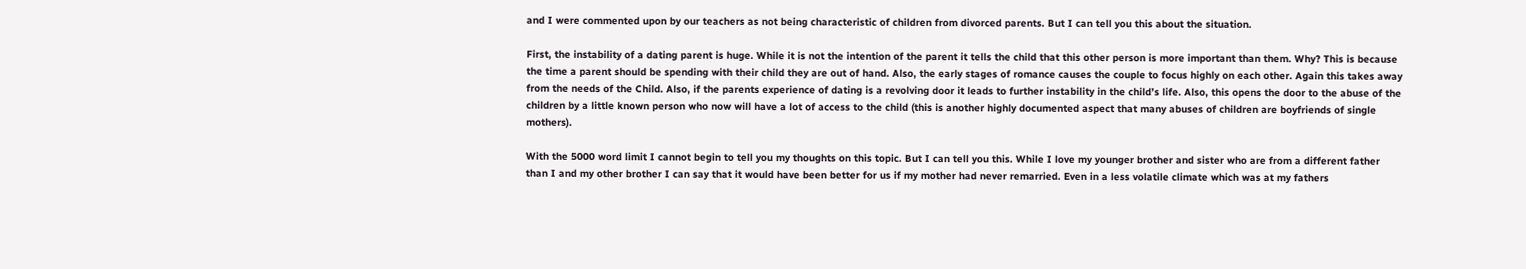and I were commented upon by our teachers as not being characteristic of children from divorced parents. But I can tell you this about the situation.

First, the instability of a dating parent is huge. While it is not the intention of the parent it tells the child that this other person is more important than them. Why? This is because the time a parent should be spending with their child they are out of hand. Also, the early stages of romance causes the couple to focus highly on each other. Again this takes away from the needs of the Child. Also, if the parents experience of dating is a revolving door it leads to further instability in the child’s life. Also, this opens the door to the abuse of the children by a little known person who now will have a lot of access to the child (this is another highly documented aspect that many abuses of children are boyfriends of single mothers).

With the 5000 word limit I cannot begin to tell you my thoughts on this topic. But I can tell you this. While I love my younger brother and sister who are from a different father than I and my other brother I can say that it would have been better for us if my mother had never remarried. Even in a less volatile climate which was at my fathers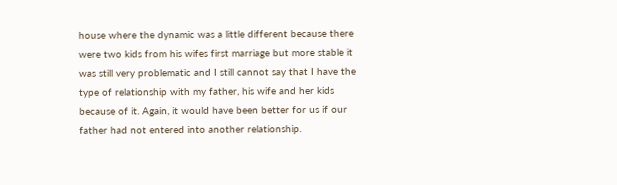house where the dynamic was a little different because there were two kids from his wifes first marriage but more stable it was still very problematic and I still cannot say that I have the type of relationship with my father, his wife and her kids because of it. Again, it would have been better for us if our father had not entered into another relationship.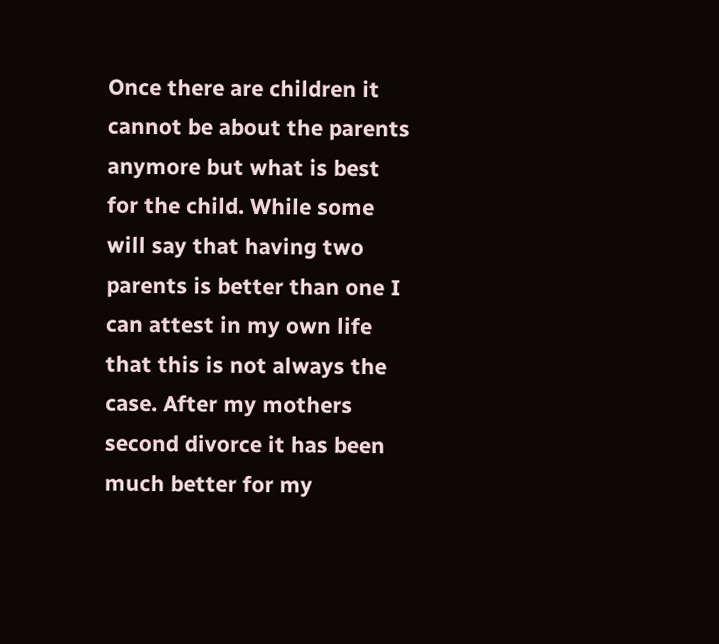Once there are children it cannot be about the parents anymore but what is best for the child. While some will say that having two parents is better than one I can attest in my own life that this is not always the case. After my mothers second divorce it has been much better for my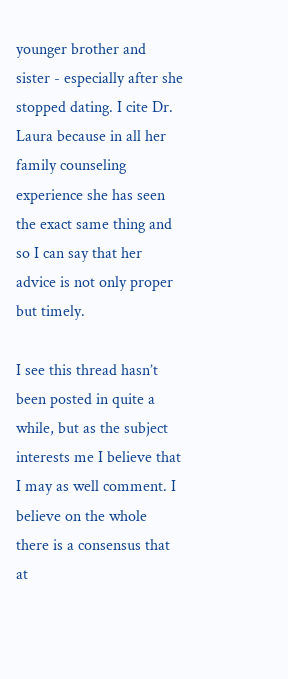younger brother and sister - especially after she stopped dating. I cite Dr. Laura because in all her family counseling experience she has seen the exact same thing and so I can say that her advice is not only proper but timely.

I see this thread hasn’t been posted in quite a while, but as the subject interests me I believe that I may as well comment. I believe on the whole there is a consensus that at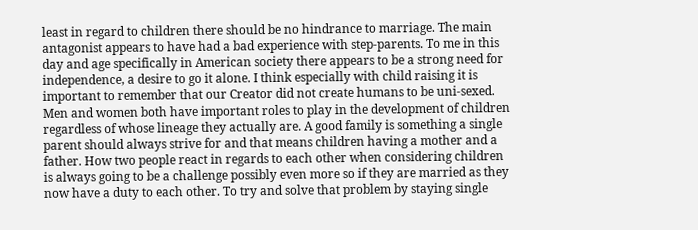least in regard to children there should be no hindrance to marriage. The main antagonist appears to have had a bad experience with step-parents. To me in this day and age specifically in American society there appears to be a strong need for independence, a desire to go it alone. I think especially with child raising it is important to remember that our Creator did not create humans to be uni-sexed. Men and women both have important roles to play in the development of children regardless of whose lineage they actually are. A good family is something a single parent should always strive for and that means children having a mother and a father. How two people react in regards to each other when considering children is always going to be a challenge possibly even more so if they are married as they now have a duty to each other. To try and solve that problem by staying single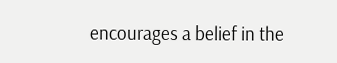encourages a belief in the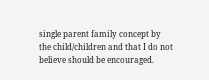single parent family concept by the child/children and that I do not believe should be encouraged.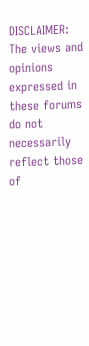DISCLAIMER: The views and opinions expressed in these forums do not necessarily reflect those of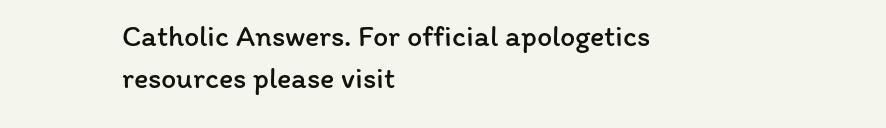Catholic Answers. For official apologetics resources please visit